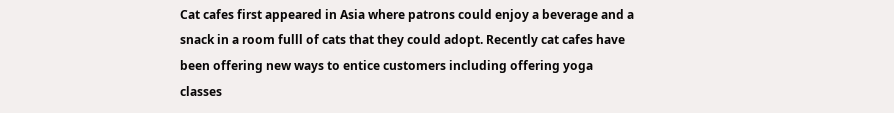Cat cafes first appeared in Asia where patrons could enjoy a beverage and a snack in a room fulll of cats that they could adopt. Recently cat cafes have been offering new ways to entice customers including offering yoga classes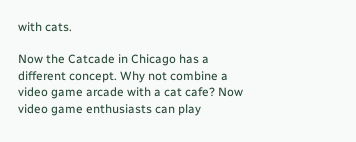with cats.

Now the Catcade in Chicago has a different concept. Why not combine a video game arcade with a cat cafe? Now video game enthusiasts can play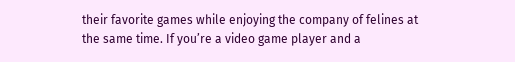their favorite games while enjoying the company of felines at the same time. If you’re a video game player and a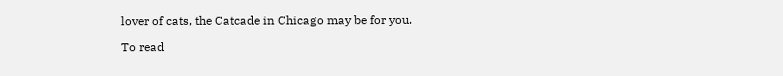lover of cats, the Catcade in Chicago may be for you.

To read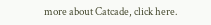more about Catcade, click here.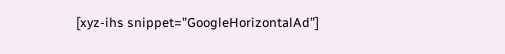[xyz-ihs snippet=”GoogleHorizontalAd”]